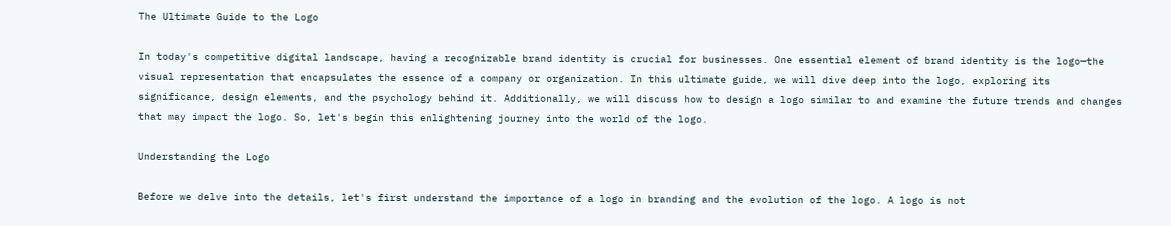The Ultimate Guide to the Logo

In today's competitive digital landscape, having a recognizable brand identity is crucial for businesses. One essential element of brand identity is the logo—the visual representation that encapsulates the essence of a company or organization. In this ultimate guide, we will dive deep into the logo, exploring its significance, design elements, and the psychology behind it. Additionally, we will discuss how to design a logo similar to and examine the future trends and changes that may impact the logo. So, let's begin this enlightening journey into the world of the logo.

Understanding the Logo

Before we delve into the details, let's first understand the importance of a logo in branding and the evolution of the logo. A logo is not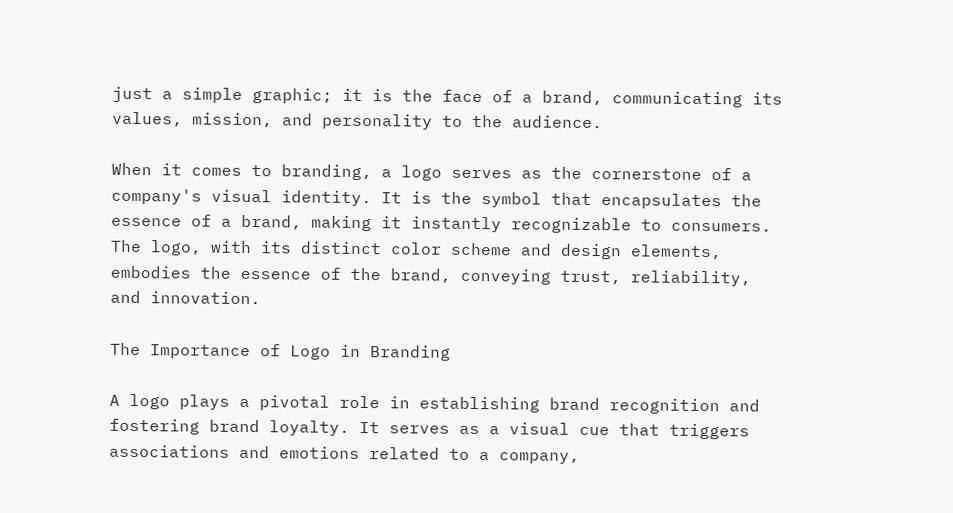just a simple graphic; it is the face of a brand, communicating its values, mission, and personality to the audience.

When it comes to branding, a logo serves as the cornerstone of a company's visual identity. It is the symbol that encapsulates the essence of a brand, making it instantly recognizable to consumers. The logo, with its distinct color scheme and design elements, embodies the essence of the brand, conveying trust, reliability, and innovation.

The Importance of Logo in Branding

A logo plays a pivotal role in establishing brand recognition and fostering brand loyalty. It serves as a visual cue that triggers associations and emotions related to a company,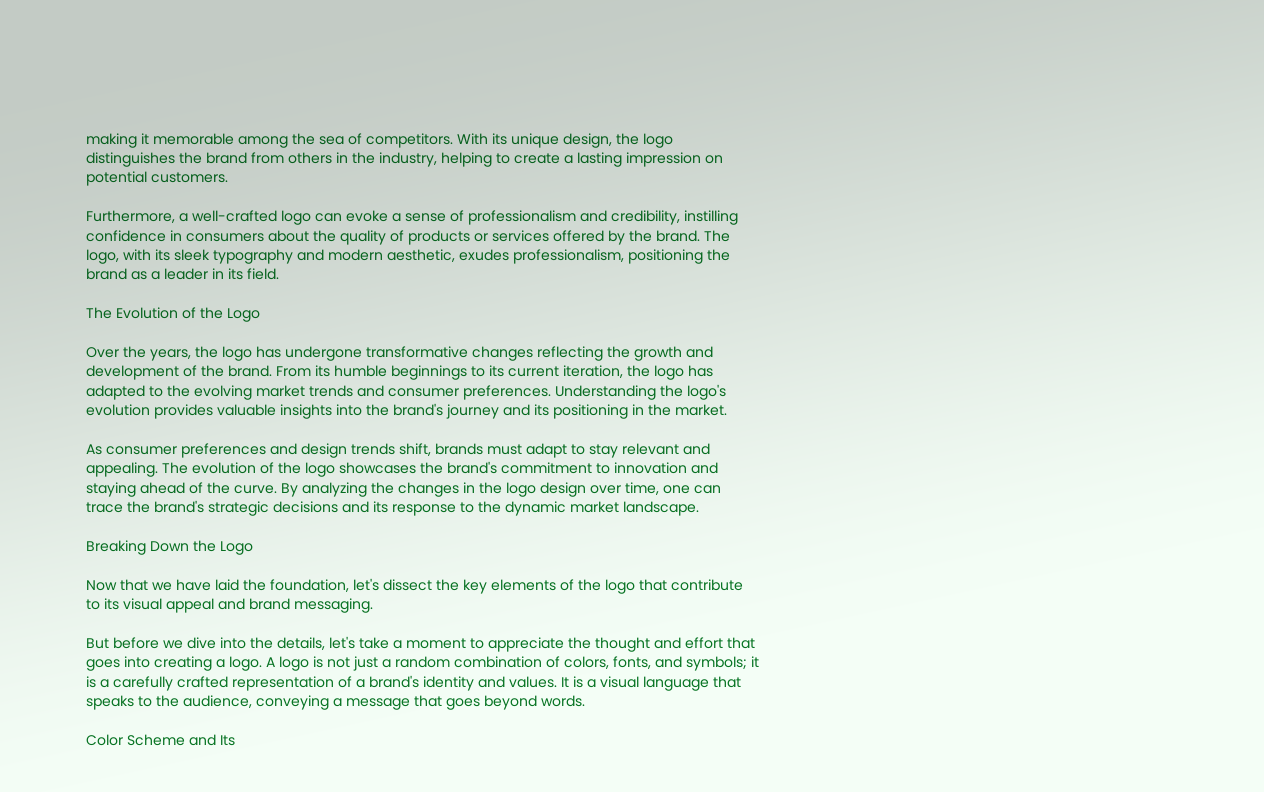making it memorable among the sea of competitors. With its unique design, the logo distinguishes the brand from others in the industry, helping to create a lasting impression on potential customers.

Furthermore, a well-crafted logo can evoke a sense of professionalism and credibility, instilling confidence in consumers about the quality of products or services offered by the brand. The logo, with its sleek typography and modern aesthetic, exudes professionalism, positioning the brand as a leader in its field.

The Evolution of the Logo

Over the years, the logo has undergone transformative changes reflecting the growth and development of the brand. From its humble beginnings to its current iteration, the logo has adapted to the evolving market trends and consumer preferences. Understanding the logo's evolution provides valuable insights into the brand's journey and its positioning in the market.

As consumer preferences and design trends shift, brands must adapt to stay relevant and appealing. The evolution of the logo showcases the brand's commitment to innovation and staying ahead of the curve. By analyzing the changes in the logo design over time, one can trace the brand's strategic decisions and its response to the dynamic market landscape.

Breaking Down the Logo

Now that we have laid the foundation, let's dissect the key elements of the logo that contribute to its visual appeal and brand messaging.

But before we dive into the details, let's take a moment to appreciate the thought and effort that goes into creating a logo. A logo is not just a random combination of colors, fonts, and symbols; it is a carefully crafted representation of a brand's identity and values. It is a visual language that speaks to the audience, conveying a message that goes beyond words.

Color Scheme and Its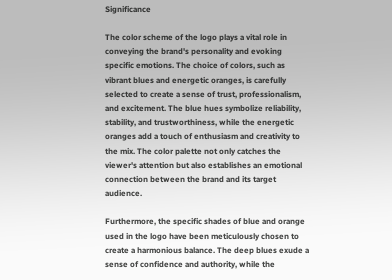Significance

The color scheme of the logo plays a vital role in conveying the brand's personality and evoking specific emotions. The choice of colors, such as vibrant blues and energetic oranges, is carefully selected to create a sense of trust, professionalism, and excitement. The blue hues symbolize reliability, stability, and trustworthiness, while the energetic oranges add a touch of enthusiasm and creativity to the mix. The color palette not only catches the viewer's attention but also establishes an emotional connection between the brand and its target audience.

Furthermore, the specific shades of blue and orange used in the logo have been meticulously chosen to create a harmonious balance. The deep blues exude a sense of confidence and authority, while the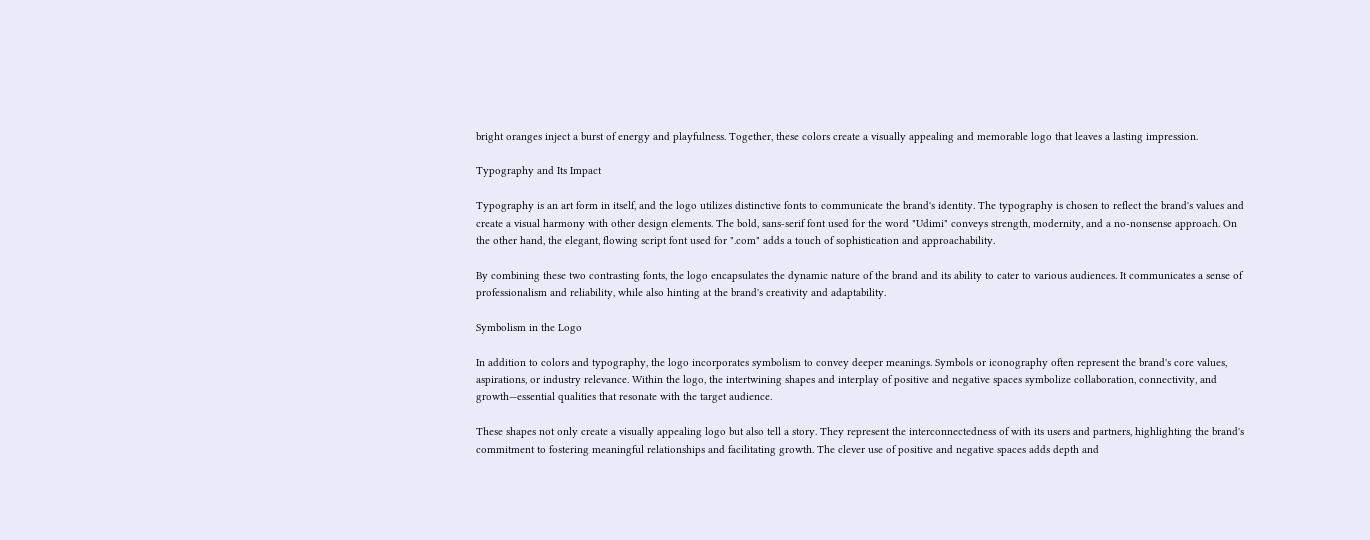bright oranges inject a burst of energy and playfulness. Together, these colors create a visually appealing and memorable logo that leaves a lasting impression.

Typography and Its Impact

Typography is an art form in itself, and the logo utilizes distinctive fonts to communicate the brand's identity. The typography is chosen to reflect the brand's values and create a visual harmony with other design elements. The bold, sans-serif font used for the word "Udimi" conveys strength, modernity, and a no-nonsense approach. On the other hand, the elegant, flowing script font used for ".com" adds a touch of sophistication and approachability.

By combining these two contrasting fonts, the logo encapsulates the dynamic nature of the brand and its ability to cater to various audiences. It communicates a sense of professionalism and reliability, while also hinting at the brand's creativity and adaptability.

Symbolism in the Logo

In addition to colors and typography, the logo incorporates symbolism to convey deeper meanings. Symbols or iconography often represent the brand's core values, aspirations, or industry relevance. Within the logo, the intertwining shapes and interplay of positive and negative spaces symbolize collaboration, connectivity, and growth—essential qualities that resonate with the target audience.

These shapes not only create a visually appealing logo but also tell a story. They represent the interconnectedness of with its users and partners, highlighting the brand's commitment to fostering meaningful relationships and facilitating growth. The clever use of positive and negative spaces adds depth and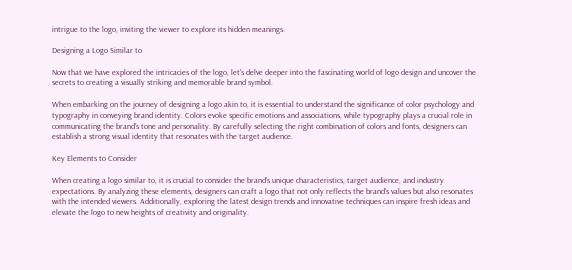intrigue to the logo, inviting the viewer to explore its hidden meanings.

Designing a Logo Similar to

Now that we have explored the intricacies of the logo, let's delve deeper into the fascinating world of logo design and uncover the secrets to creating a visually striking and memorable brand symbol.

When embarking on the journey of designing a logo akin to, it is essential to understand the significance of color psychology and typography in conveying brand identity. Colors evoke specific emotions and associations, while typography plays a crucial role in communicating the brand's tone and personality. By carefully selecting the right combination of colors and fonts, designers can establish a strong visual identity that resonates with the target audience.

Key Elements to Consider

When creating a logo similar to, it is crucial to consider the brand's unique characteristics, target audience, and industry expectations. By analyzing these elements, designers can craft a logo that not only reflects the brand's values but also resonates with the intended viewers. Additionally, exploring the latest design trends and innovative techniques can inspire fresh ideas and elevate the logo to new heights of creativity and originality.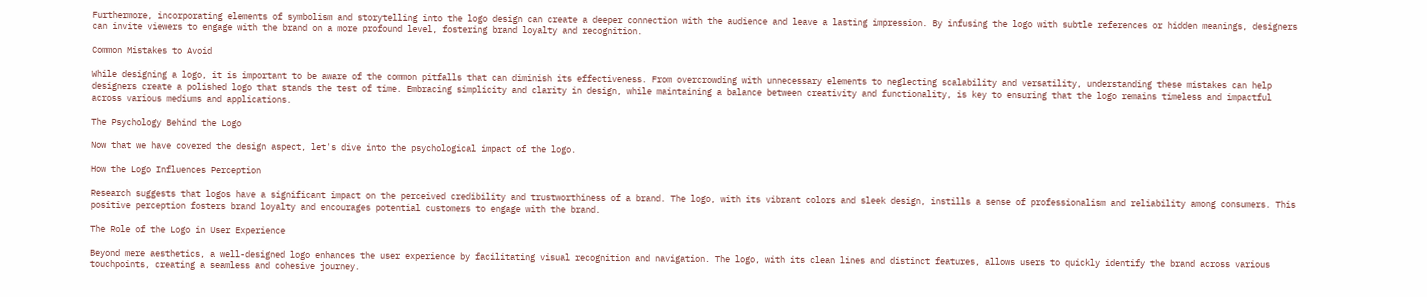Furthermore, incorporating elements of symbolism and storytelling into the logo design can create a deeper connection with the audience and leave a lasting impression. By infusing the logo with subtle references or hidden meanings, designers can invite viewers to engage with the brand on a more profound level, fostering brand loyalty and recognition.

Common Mistakes to Avoid

While designing a logo, it is important to be aware of the common pitfalls that can diminish its effectiveness. From overcrowding with unnecessary elements to neglecting scalability and versatility, understanding these mistakes can help designers create a polished logo that stands the test of time. Embracing simplicity and clarity in design, while maintaining a balance between creativity and functionality, is key to ensuring that the logo remains timeless and impactful across various mediums and applications.

The Psychology Behind the Logo

Now that we have covered the design aspect, let's dive into the psychological impact of the logo.

How the Logo Influences Perception

Research suggests that logos have a significant impact on the perceived credibility and trustworthiness of a brand. The logo, with its vibrant colors and sleek design, instills a sense of professionalism and reliability among consumers. This positive perception fosters brand loyalty and encourages potential customers to engage with the brand.

The Role of the Logo in User Experience

Beyond mere aesthetics, a well-designed logo enhances the user experience by facilitating visual recognition and navigation. The logo, with its clean lines and distinct features, allows users to quickly identify the brand across various touchpoints, creating a seamless and cohesive journey.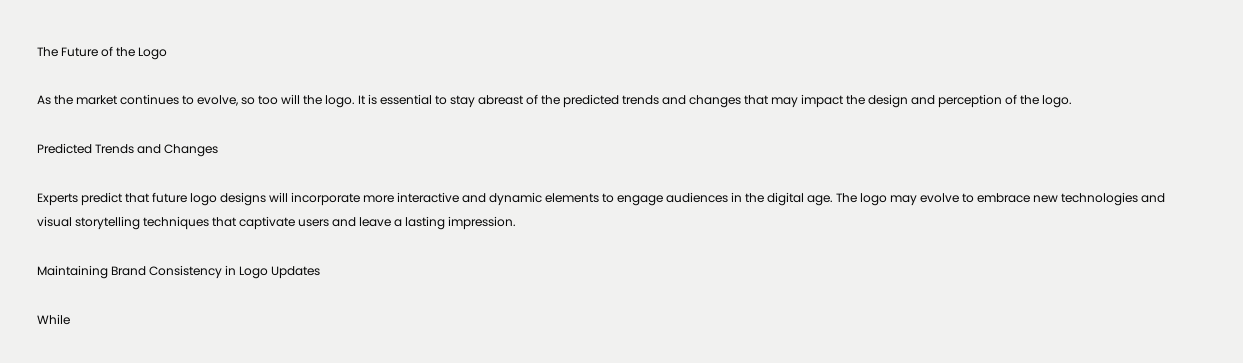The Future of the Logo

As the market continues to evolve, so too will the logo. It is essential to stay abreast of the predicted trends and changes that may impact the design and perception of the logo.

Predicted Trends and Changes

Experts predict that future logo designs will incorporate more interactive and dynamic elements to engage audiences in the digital age. The logo may evolve to embrace new technologies and visual storytelling techniques that captivate users and leave a lasting impression.

Maintaining Brand Consistency in Logo Updates

While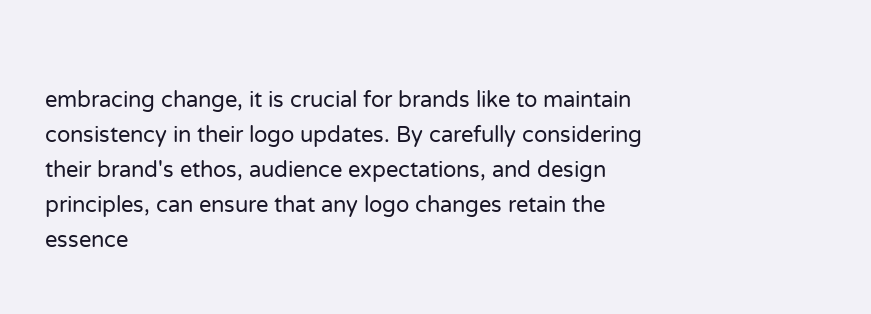embracing change, it is crucial for brands like to maintain consistency in their logo updates. By carefully considering their brand's ethos, audience expectations, and design principles, can ensure that any logo changes retain the essence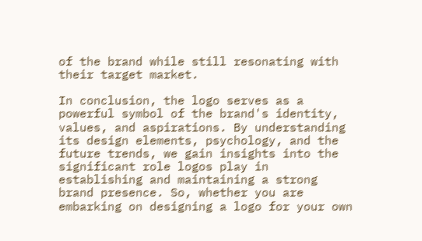of the brand while still resonating with their target market.

In conclusion, the logo serves as a powerful symbol of the brand's identity, values, and aspirations. By understanding its design elements, psychology, and the future trends, we gain insights into the significant role logos play in establishing and maintaining a strong brand presence. So, whether you are embarking on designing a logo for your own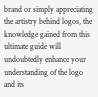brand or simply appreciating the artistry behind logos, the knowledge gained from this ultimate guide will undoubtedly enhance your understanding of the logo and its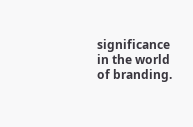significance in the world of branding.